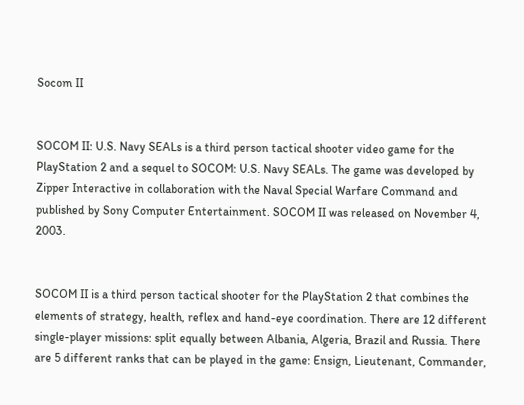Socom II


SOCOM II: U.S. Navy SEALs is a third person tactical shooter video game for the PlayStation 2 and a sequel to SOCOM: U.S. Navy SEALs. The game was developed by Zipper Interactive in collaboration with the Naval Special Warfare Command and published by Sony Computer Entertainment. SOCOM II was released on November 4, 2003.


SOCOM II is a third person tactical shooter for the PlayStation 2 that combines the elements of strategy, health, reflex and hand-eye coordination. There are 12 different single-player missions: split equally between Albania, Algeria, Brazil and Russia. There are 5 different ranks that can be played in the game: Ensign, Lieutenant, Commander,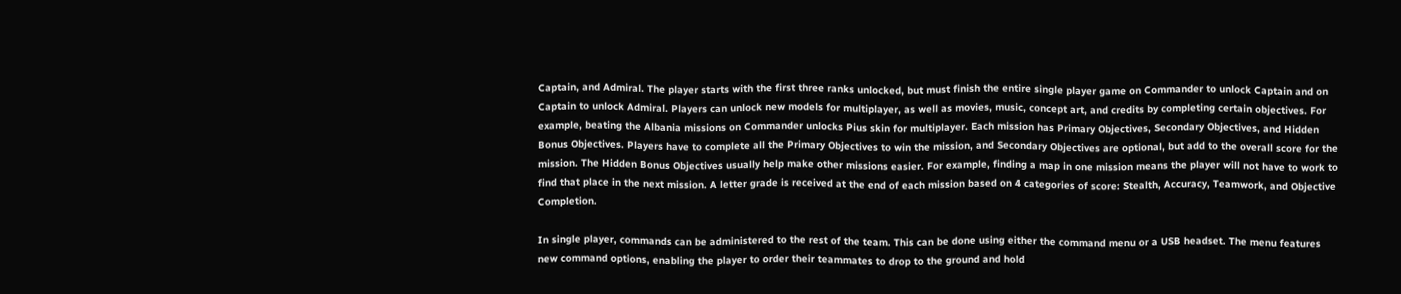Captain, and Admiral. The player starts with the first three ranks unlocked, but must finish the entire single player game on Commander to unlock Captain and on Captain to unlock Admiral. Players can unlock new models for multiplayer, as well as movies, music, concept art, and credits by completing certain objectives. For example, beating the Albania missions on Commander unlocks Pius skin for multiplayer. Each mission has Primary Objectives, Secondary Objectives, and Hidden Bonus Objectives. Players have to complete all the Primary Objectives to win the mission, and Secondary Objectives are optional, but add to the overall score for the mission. The Hidden Bonus Objectives usually help make other missions easier. For example, finding a map in one mission means the player will not have to work to find that place in the next mission. A letter grade is received at the end of each mission based on 4 categories of score: Stealth, Accuracy, Teamwork, and Objective Completion.

In single player, commands can be administered to the rest of the team. This can be done using either the command menu or a USB headset. The menu features new command options, enabling the player to order their teammates to drop to the ground and hold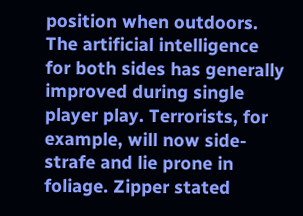position when outdoors. The artificial intelligence for both sides has generally improved during single player play. Terrorists, for example, will now side-strafe and lie prone in foliage. Zipper stated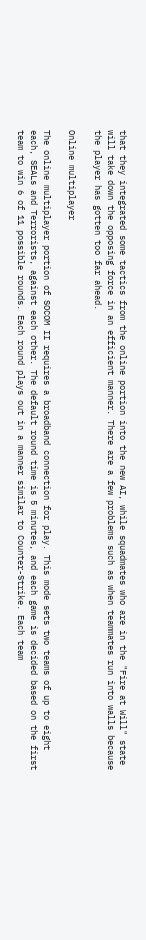that they integrated some tactics from the online portion into the new AI, while squadmates who are in the "Fire at Will" state will take down the opposing force in an efficient manner. There are a few problems such as when teammates run into walls because the player has gotten too far ahead.

Online multiplayer

The online multiplayer portion of SOCOM II requires a broadband connection for play. This mode sets two teams of up to eight each, SEALs and Terrorists, against each other. The default round time is 5 minutes, and each game is decided based on the first team to win 6 of 11 possible rounds. Each round plays out in a manner similar to Counter-Strike. Each team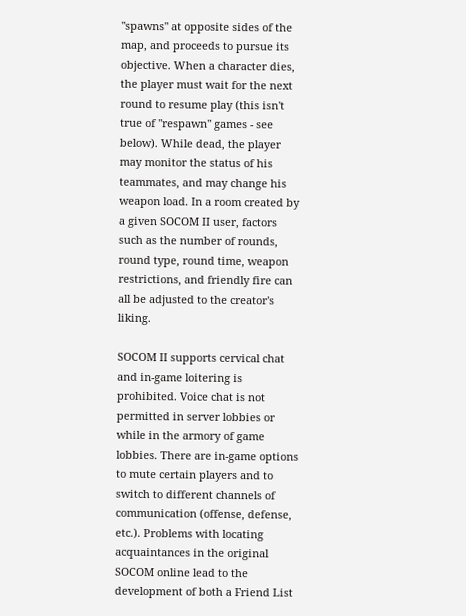"spawns" at opposite sides of the map, and proceeds to pursue its objective. When a character dies, the player must wait for the next round to resume play (this isn't true of "respawn" games - see below). While dead, the player may monitor the status of his teammates, and may change his weapon load. In a room created by a given SOCOM II user, factors such as the number of rounds, round type, round time, weapon restrictions, and friendly fire can all be adjusted to the creator's liking.

SOCOM II supports cervical chat and in-game loitering is prohibited. Voice chat is not permitted in server lobbies or while in the armory of game lobbies. There are in-game options to mute certain players and to switch to different channels of communication (offense, defense, etc.). Problems with locating acquaintances in the original SOCOM online lead to the development of both a Friend List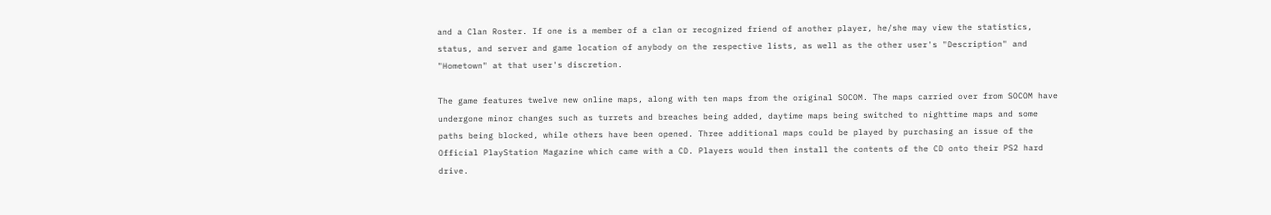and a Clan Roster. If one is a member of a clan or recognized friend of another player, he/she may view the statistics, status, and server and game location of anybody on the respective lists, as well as the other user's "Description" and "Hometown" at that user's discretion.

The game features twelve new online maps, along with ten maps from the original SOCOM. The maps carried over from SOCOM have undergone minor changes such as turrets and breaches being added, daytime maps being switched to nighttime maps and some paths being blocked, while others have been opened. Three additional maps could be played by purchasing an issue of the Official PlayStation Magazine which came with a CD. Players would then install the contents of the CD onto their PS2 hard drive.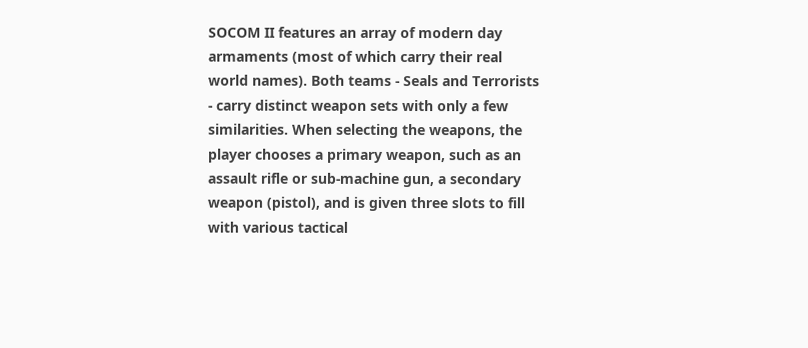SOCOM II features an array of modern day armaments (most of which carry their real world names). Both teams - Seals and Terrorists - carry distinct weapon sets with only a few similarities. When selecting the weapons, the player chooses a primary weapon, such as an assault rifle or sub-machine gun, a secondary weapon (pistol), and is given three slots to fill with various tactical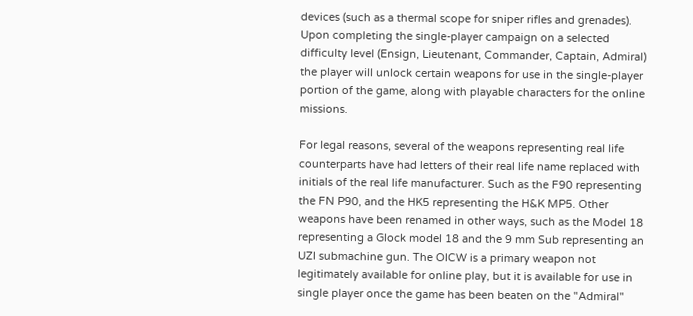devices (such as a thermal scope for sniper rifles and grenades). Upon completing the single-player campaign on a selected difficulty level (Ensign, Lieutenant, Commander, Captain, Admiral) the player will unlock certain weapons for use in the single-player portion of the game, along with playable characters for the online missions.

For legal reasons, several of the weapons representing real life counterparts have had letters of their real life name replaced with initials of the real life manufacturer. Such as the F90 representing the FN P90, and the HK5 representing the H&K MP5. Other weapons have been renamed in other ways, such as the Model 18 representing a Glock model 18 and the 9 mm Sub representing an UZI submachine gun. The OICW is a primary weapon not legitimately available for online play, but it is available for use in single player once the game has been beaten on the "Admiral"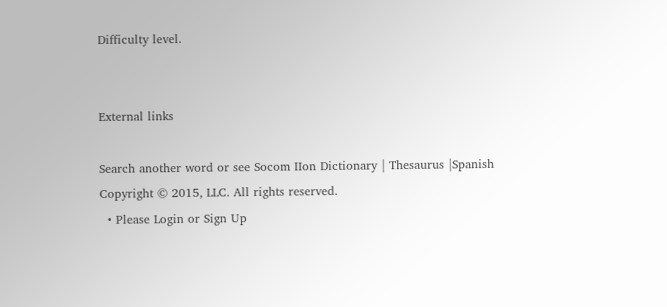Difficulty level.


External links

Search another word or see Socom IIon Dictionary | Thesaurus |Spanish
Copyright © 2015, LLC. All rights reserved.
  • Please Login or Sign Up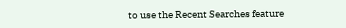to use the Recent Searches feature